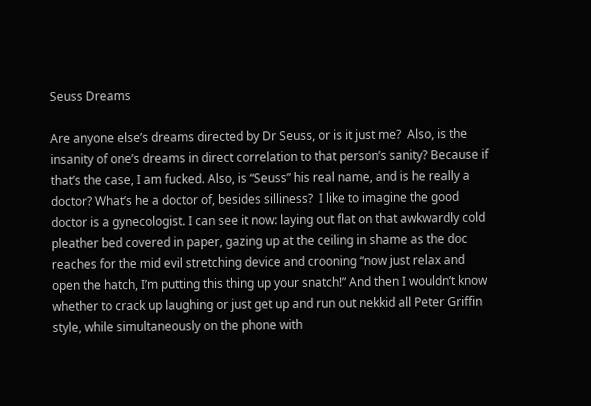Seuss Dreams

Are anyone else’s dreams directed by Dr Seuss, or is it just me?  Also, is the insanity of one’s dreams in direct correlation to that person’s sanity? Because if that’s the case, I am fucked. Also, is “Seuss” his real name, and is he really a doctor? What’s he a doctor of, besides silliness?  I like to imagine the good doctor is a gynecologist. I can see it now: laying out flat on that awkwardly cold pleather bed covered in paper, gazing up at the ceiling in shame as the doc reaches for the mid evil stretching device and crooning “now just relax and open the hatch, I’m putting this thing up your snatch!” And then I wouldn’t know whether to crack up laughing or just get up and run out nekkid all Peter Griffin style, while simultaneously on the phone with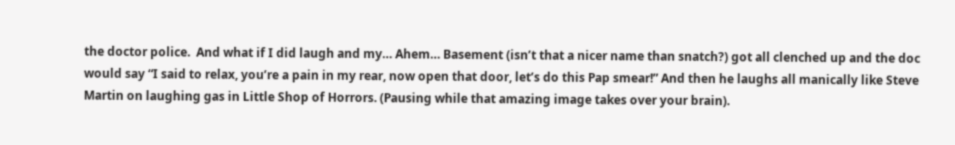the doctor police.  And what if I did laugh and my… Ahem… Basement (isn’t that a nicer name than snatch?) got all clenched up and the doc would say “I said to relax, you’re a pain in my rear, now open that door, let’s do this Pap smear!” And then he laughs all manically like Steve Martin on laughing gas in Little Shop of Horrors. (Pausing while that amazing image takes over your brain).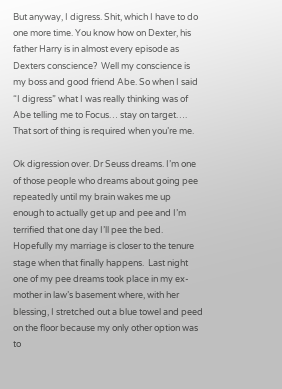But anyway, I digress. Shit, which I have to do one more time. You know how on Dexter, his father Harry is in almost every episode as Dexters conscience?  Well my conscience is my boss and good friend Abe. So when I said “I digress” what I was really thinking was of Abe telling me to Focus… stay on target…. That sort of thing is required when you’re me.

Ok digression over. Dr Seuss dreams. I’m one of those people who dreams about going pee repeatedly until my brain wakes me up enough to actually get up and pee and I’m terrified that one day I’ll pee the bed.  Hopefully my marriage is closer to the tenure stage when that finally happens.  Last night one of my pee dreams took place in my ex-mother in law’s basement where, with her blessing, I stretched out a blue towel and peed on the floor because my only other option was to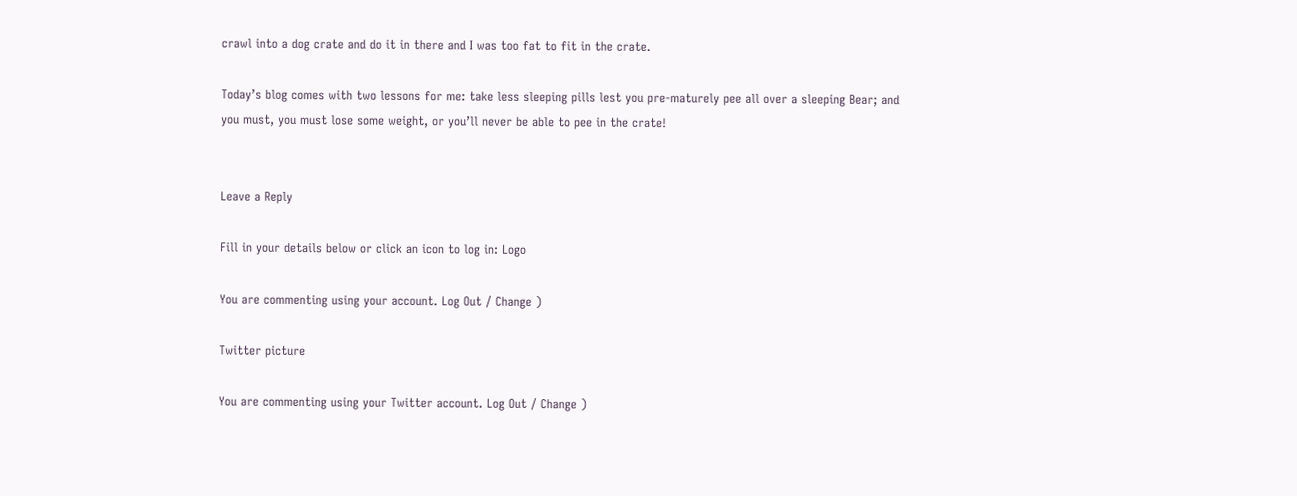crawl into a dog crate and do it in there and I was too fat to fit in the crate.

Today’s blog comes with two lessons for me: take less sleeping pills lest you pre-maturely pee all over a sleeping Bear; and you must, you must lose some weight, or you’ll never be able to pee in the crate!


Leave a Reply

Fill in your details below or click an icon to log in: Logo

You are commenting using your account. Log Out / Change )

Twitter picture

You are commenting using your Twitter account. Log Out / Change )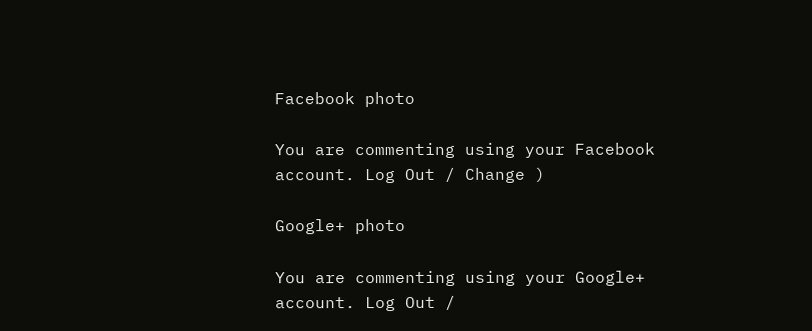Facebook photo

You are commenting using your Facebook account. Log Out / Change )

Google+ photo

You are commenting using your Google+ account. Log Out /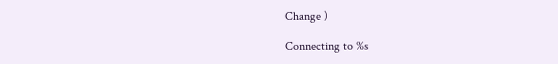Change )

Connecting to %s